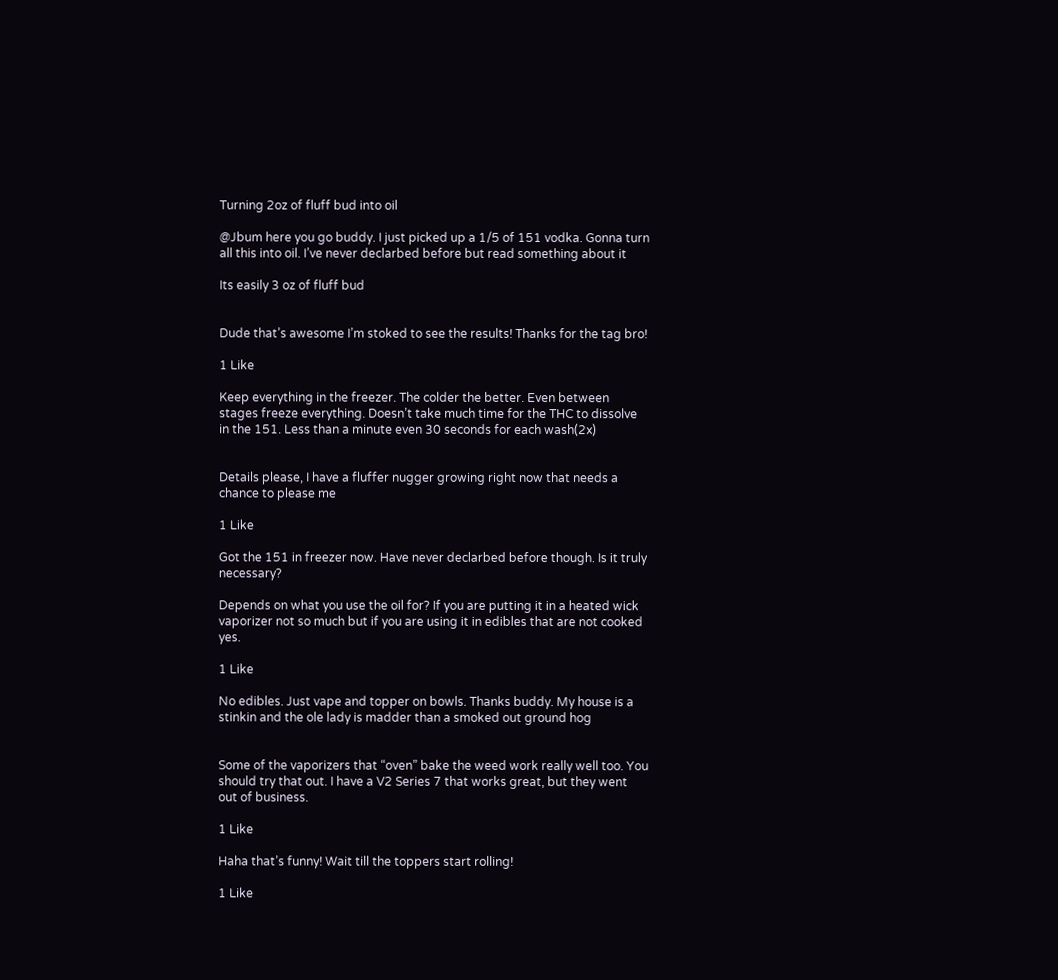Turning 2oz of fluff bud into oil

@Jbum here you go buddy. I just picked up a 1/5 of 151 vodka. Gonna turn all this into oil. I’ve never declarbed before but read something about it

Its easily 3 oz of fluff bud


Dude that’s awesome I’m stoked to see the results! Thanks for the tag bro!

1 Like

Keep everything in the freezer. The colder the better. Even between stages freeze everything. Doesn’t take much time for the THC to dissolve in the 151. Less than a minute even 30 seconds for each wash(2x)


Details please, I have a fluffer nugger growing right now that needs a chance to please me

1 Like

Got the 151 in freezer now. Have never declarbed before though. Is it truly necessary?

Depends on what you use the oil for? If you are putting it in a heated wick vaporizer not so much but if you are using it in edibles that are not cooked yes.

1 Like

No edibles. Just vape and topper on bowls. Thanks buddy. My house is a stinkin and the ole lady is madder than a smoked out ground hog


Some of the vaporizers that “oven” bake the weed work really well too. You should try that out. I have a V2 Series 7 that works great, but they went out of business.

1 Like

Haha that’s funny! Wait till the toppers start rolling!

1 Like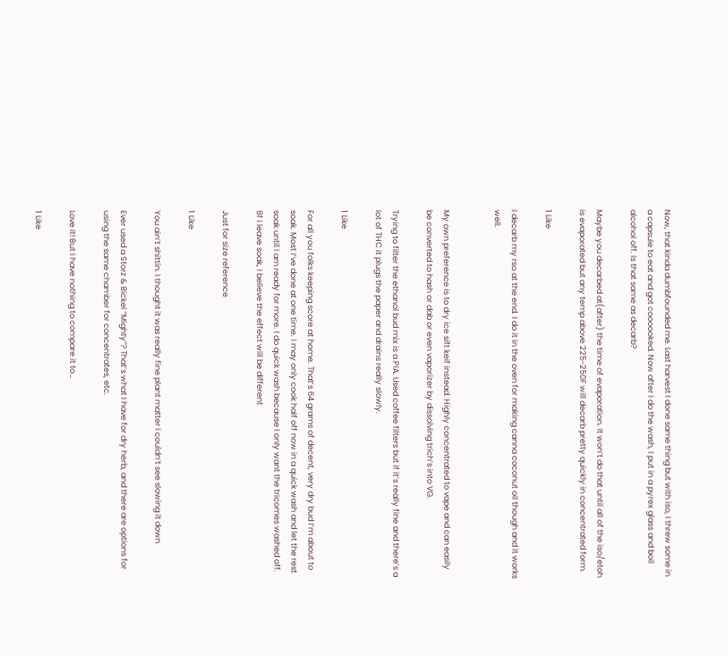Now, that kinda dumbfounded me. Last harvest I done same thing but with iso, I threw some in a capsule to eat and got coooooked. Now after I do the wash, I put in a pyrex glass and boil alcohol off. Is that same as decarb?

Maybe you decarbed at(after) the time of evaporation. It won’t do that until all of the iso/etoh is evaporated but any temp above 225-250F will decarb pretty quickly in concentrated form.

1 Like

I decarb my rso at the end. I do it in the oven for making canna coconut oil though and it works well.


My own preference is to dry ice sift keif instead. Highly concentrated to vape and can easily be converted to hash or dab or even vaporizer by dissolving trich’s into VG.

Trying to filter the ethanol bud mix is a PIA. Used coffee filters but if it’s really fine and there’s a lot of THC it plugs the paper and drains really slowly.

1 Like

For all you folks keeping score at home. That’s 64 grams of decent, very dry bud I’m about to soak. Most I’ve done at one time. I may only cook half off now in a quick wash and let the rest soak until I am ready for more. I do quick wash because I only want the tricomes washed off. 8f I leave soak, I believe the effect will be different

Just for size reference

1 Like

You ain’t shittin. I thought it was really fine plant matter I couldn’t see slowing it down

Ever used a Storz & Bickel “Mighty”? That’s what I have for dry herb, and there are options for using the same chamber for concentrates, etc.

Love it! But I have nothing to compare it to…

1 Like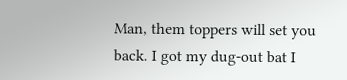Man, them toppers will set you back. I got my dug-out bat I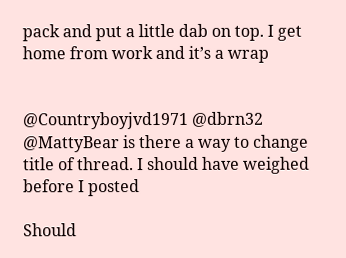pack and put a little dab on top. I get home from work and it’s a wrap


@Countryboyjvd1971 @dbrn32 @MattyBear is there a way to change title of thread. I should have weighed before I posted

Should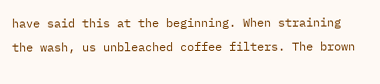have said this at the beginning. When straining the wash, us unbleached coffee filters. The brown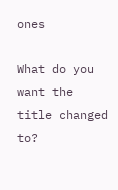ones

What do you want the title changed to?